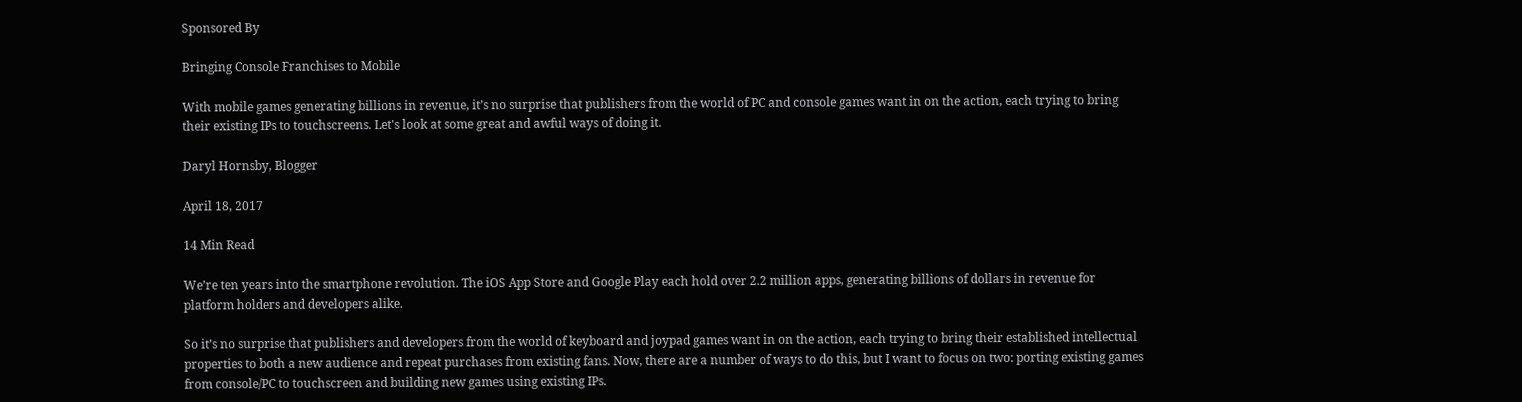Sponsored By

Bringing Console Franchises to Mobile

With mobile games generating billions in revenue, it’s no surprise that publishers from the world of PC and console games want in on the action, each trying to bring their existing IPs to touchscreens. Let's look at some great and awful ways of doing it.

Daryl Hornsby, Blogger

April 18, 2017

14 Min Read

We’re ten years into the smartphone revolution. The iOS App Store and Google Play each hold over 2.2 million apps, generating billions of dollars in revenue for platform holders and developers alike.

So it’s no surprise that publishers and developers from the world of keyboard and joypad games want in on the action, each trying to bring their established intellectual properties to both a new audience and repeat purchases from existing fans. Now, there are a number of ways to do this, but I want to focus on two: porting existing games from console/PC to touchscreen and building new games using existing IPs.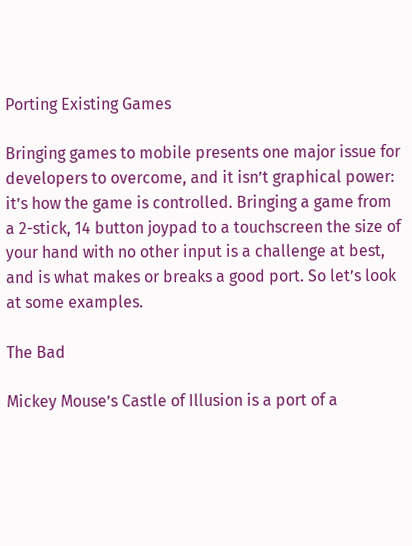Porting Existing Games

Bringing games to mobile presents one major issue for developers to overcome, and it isn’t graphical power: it’s how the game is controlled. Bringing a game from a 2-stick, 14 button joypad to a touchscreen the size of your hand with no other input is a challenge at best, and is what makes or breaks a good port. So let’s look at some examples.

The Bad

Mickey Mouse’s Castle of Illusion is a port of a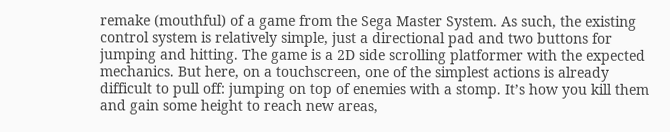remake (mouthful) of a game from the Sega Master System. As such, the existing control system is relatively simple, just a directional pad and two buttons for jumping and hitting. The game is a 2D side scrolling platformer with the expected mechanics. But here, on a touchscreen, one of the simplest actions is already difficult to pull off: jumping on top of enemies with a stomp. It’s how you kill them and gain some height to reach new areas,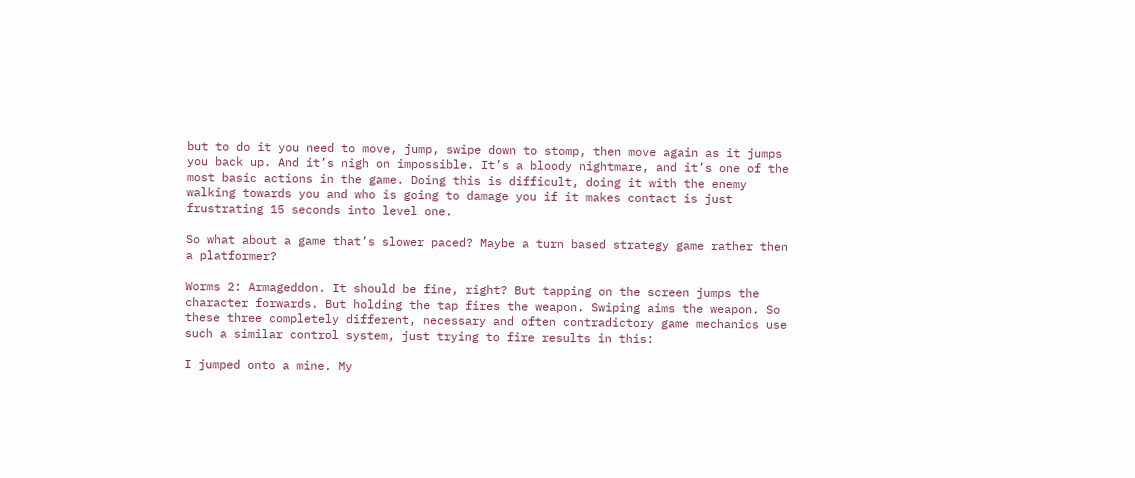but to do it you need to move, jump, swipe down to stomp, then move again as it jumps you back up. And it’s nigh on impossible. It’s a bloody nightmare, and it’s one of the most basic actions in the game. Doing this is difficult, doing it with the enemy walking towards you and who is going to damage you if it makes contact is just frustrating 15 seconds into level one.

So what about a game that’s slower paced? Maybe a turn based strategy game rather then a platformer?

Worms 2: Armageddon. It should be fine, right? But tapping on the screen jumps the character forwards. But holding the tap fires the weapon. Swiping aims the weapon. So these three completely different, necessary and often contradictory game mechanics use such a similar control system, just trying to fire results in this:

I jumped onto a mine. My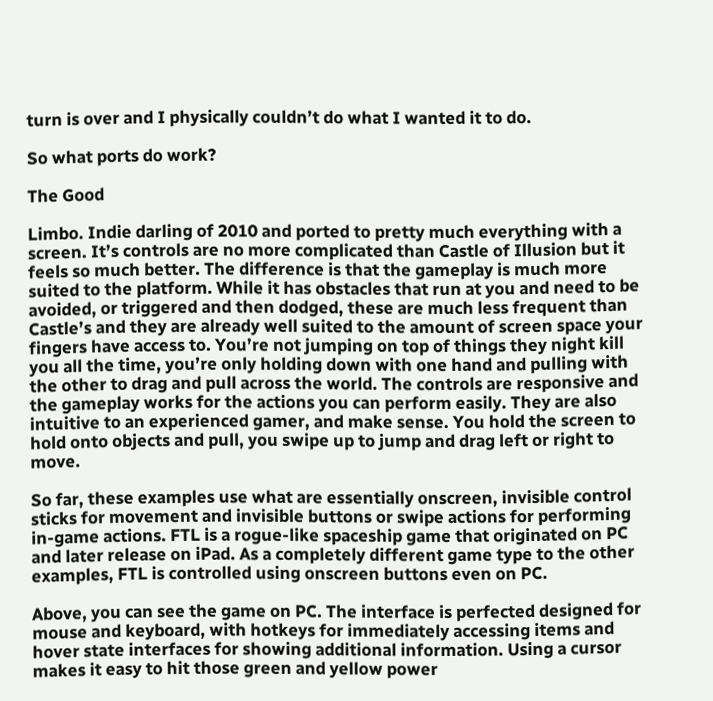turn is over and I physically couldn’t do what I wanted it to do.

So what ports do work?

The Good

Limbo. Indie darling of 2010 and ported to pretty much everything with a screen. It’s controls are no more complicated than Castle of Illusion but it feels so much better. The difference is that the gameplay is much more suited to the platform. While it has obstacles that run at you and need to be avoided, or triggered and then dodged, these are much less frequent than Castle’s and they are already well suited to the amount of screen space your fingers have access to. You’re not jumping on top of things they night kill you all the time, you’re only holding down with one hand and pulling with the other to drag and pull across the world. The controls are responsive and the gameplay works for the actions you can perform easily. They are also intuitive to an experienced gamer, and make sense. You hold the screen to hold onto objects and pull, you swipe up to jump and drag left or right to move.

So far, these examples use what are essentially onscreen, invisible control sticks for movement and invisible buttons or swipe actions for performing in-game actions. FTL is a rogue-like spaceship game that originated on PC and later release on iPad. As a completely different game type to the other examples, FTL is controlled using onscreen buttons even on PC.

Above, you can see the game on PC. The interface is perfected designed for mouse and keyboard, with hotkeys for immediately accessing items and hover state interfaces for showing additional information. Using a cursor makes it easy to hit those green and yellow power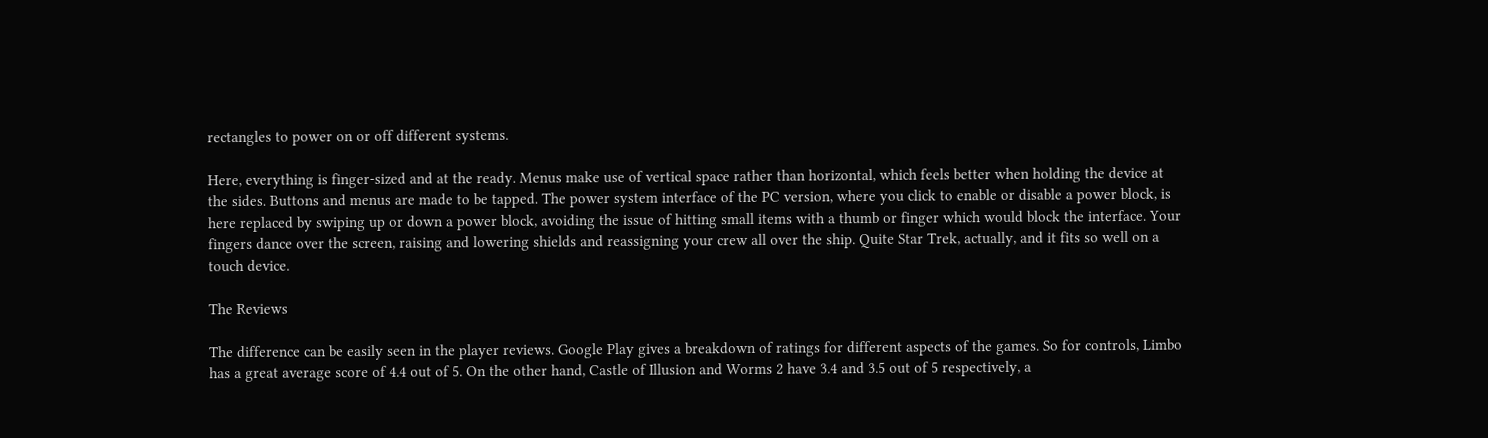rectangles to power on or off different systems.

Here, everything is finger-sized and at the ready. Menus make use of vertical space rather than horizontal, which feels better when holding the device at the sides. Buttons and menus are made to be tapped. The power system interface of the PC version, where you click to enable or disable a power block, is here replaced by swiping up or down a power block, avoiding the issue of hitting small items with a thumb or finger which would block the interface. Your fingers dance over the screen, raising and lowering shields and reassigning your crew all over the ship. Quite Star Trek, actually, and it fits so well on a touch device.

The Reviews

The difference can be easily seen in the player reviews. Google Play gives a breakdown of ratings for different aspects of the games. So for controls, Limbo has a great average score of 4.4 out of 5. On the other hand, Castle of Illusion and Worms 2 have 3.4 and 3.5 out of 5 respectively, a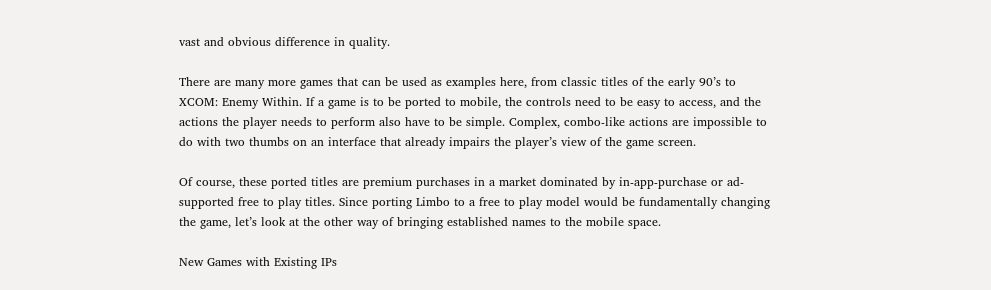vast and obvious difference in quality.

There are many more games that can be used as examples here, from classic titles of the early 90’s to XCOM: Enemy Within. If a game is to be ported to mobile, the controls need to be easy to access, and the actions the player needs to perform also have to be simple. Complex, combo-like actions are impossible to do with two thumbs on an interface that already impairs the player’s view of the game screen.

Of course, these ported titles are premium purchases in a market dominated by in-app-purchase or ad-supported free to play titles. Since porting Limbo to a free to play model would be fundamentally changing the game, let’s look at the other way of bringing established names to the mobile space.

New Games with Existing IPs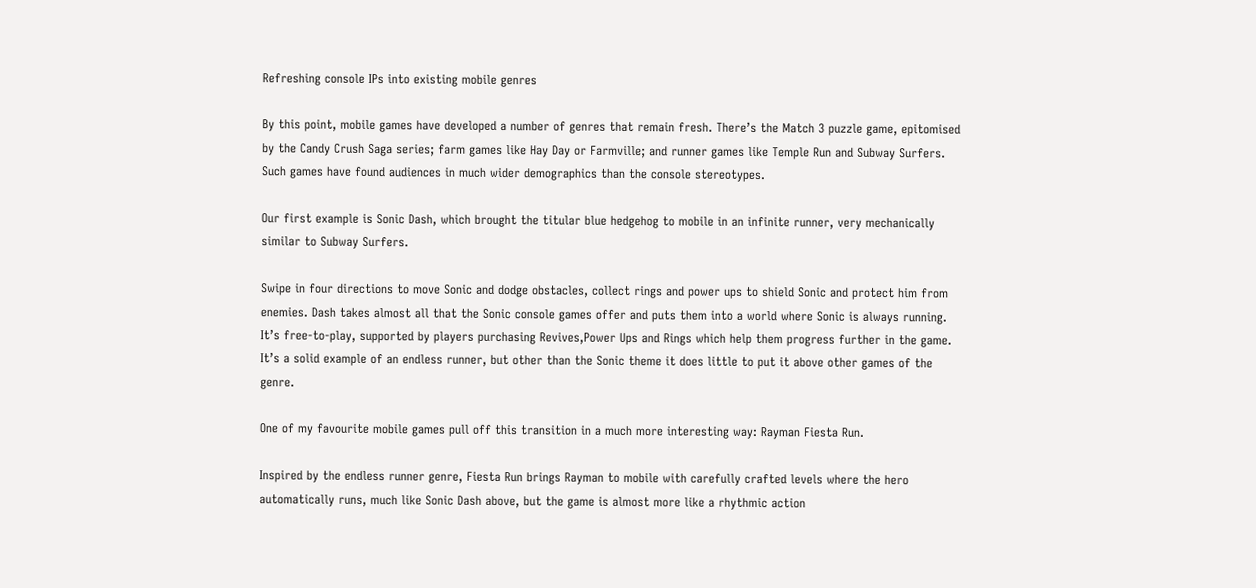Refreshing console IPs into existing mobile genres

By this point, mobile games have developed a number of genres that remain fresh. There’s the Match 3 puzzle game, epitomised by the Candy Crush Saga series; farm games like Hay Day or Farmville; and runner games like Temple Run and Subway Surfers. Such games have found audiences in much wider demographics than the console stereotypes.

Our first example is Sonic Dash, which brought the titular blue hedgehog to mobile in an infinite runner, very mechanically similar to Subway Surfers.

Swipe in four directions to move Sonic and dodge obstacles, collect rings and power ups to shield Sonic and protect him from enemies. Dash takes almost all that the Sonic console games offer and puts them into a world where Sonic is always running. It’s free-to-play, supported by players purchasing Revives,Power Ups and Rings which help them progress further in the game. It’s a solid example of an endless runner, but other than the Sonic theme it does little to put it above other games of the genre.

One of my favourite mobile games pull off this transition in a much more interesting way: Rayman Fiesta Run.

Inspired by the endless runner genre, Fiesta Run brings Rayman to mobile with carefully crafted levels where the hero automatically runs, much like Sonic Dash above, but the game is almost more like a rhythmic action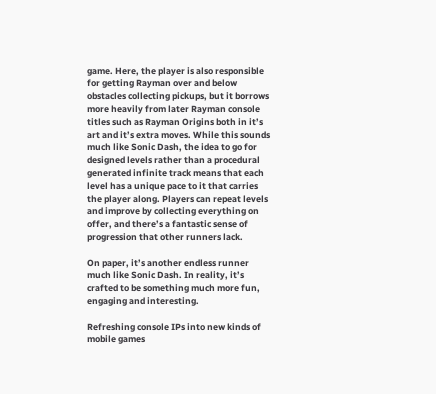game. Here, the player is also responsible for getting Rayman over and below obstacles collecting pickups, but it borrows more heavily from later Rayman console titles such as Rayman Origins both in it’s art and it’s extra moves. While this sounds much like Sonic Dash, the idea to go for designed levels rather than a procedural generated infinite track means that each level has a unique pace to it that carries the player along. Players can repeat levels and improve by collecting everything on offer, and there’s a fantastic sense of progression that other runners lack.

On paper, it’s another endless runner much like Sonic Dash. In reality, it’s crafted to be something much more fun, engaging and interesting.

Refreshing console IPs into new kinds of mobile games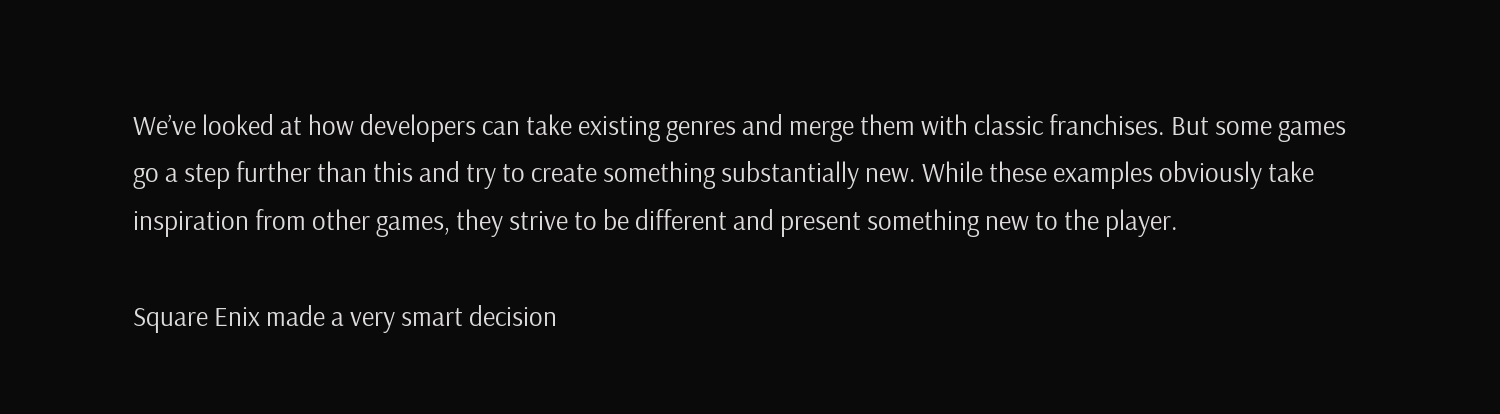We’ve looked at how developers can take existing genres and merge them with classic franchises. But some games go a step further than this and try to create something substantially new. While these examples obviously take inspiration from other games, they strive to be different and present something new to the player.

Square Enix made a very smart decision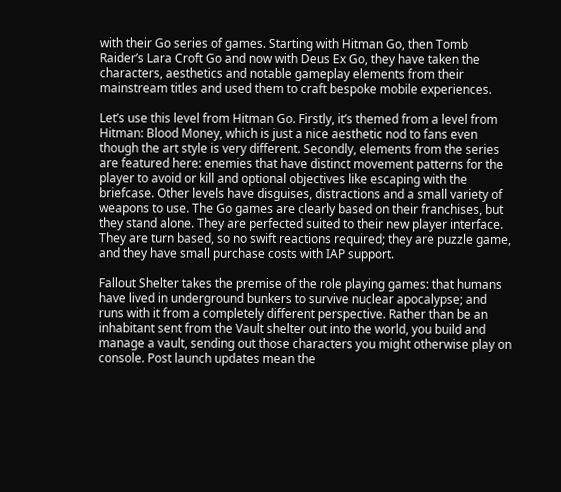with their Go series of games. Starting with Hitman Go, then Tomb Raider’s Lara Croft Go and now with Deus Ex Go, they have taken the characters, aesthetics and notable gameplay elements from their mainstream titles and used them to craft bespoke mobile experiences.

Let’s use this level from Hitman Go. Firstly, it’s themed from a level from Hitman: Blood Money, which is just a nice aesthetic nod to fans even though the art style is very different. Secondly, elements from the series are featured here: enemies that have distinct movement patterns for the player to avoid or kill and optional objectives like escaping with the briefcase. Other levels have disguises, distractions and a small variety of weapons to use. The Go games are clearly based on their franchises, but they stand alone. They are perfected suited to their new player interface. They are turn based, so no swift reactions required; they are puzzle game, and they have small purchase costs with IAP support.

Fallout Shelter takes the premise of the role playing games: that humans have lived in underground bunkers to survive nuclear apocalypse; and runs with it from a completely different perspective. Rather than be an inhabitant sent from the Vault shelter out into the world, you build and manage a vault, sending out those characters you might otherwise play on console. Post launch updates mean the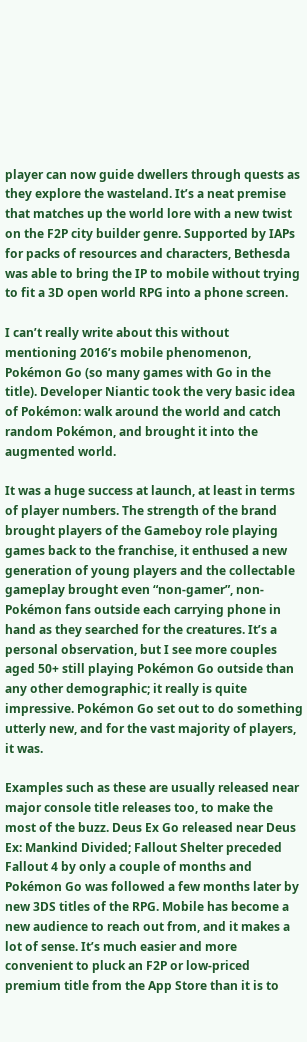player can now guide dwellers through quests as they explore the wasteland. It’s a neat premise that matches up the world lore with a new twist on the F2P city builder genre. Supported by IAPs for packs of resources and characters, Bethesda was able to bring the IP to mobile without trying to fit a 3D open world RPG into a phone screen.

I can’t really write about this without mentioning 2016’s mobile phenomenon, Pokémon Go (so many games with Go in the title). Developer Niantic took the very basic idea of Pokémon: walk around the world and catch random Pokémon, and brought it into the augmented world.

It was a huge success at launch, at least in terms of player numbers. The strength of the brand brought players of the Gameboy role playing games back to the franchise, it enthused a new generation of young players and the collectable gameplay brought even “non-gamer”, non-Pokémon fans outside each carrying phone in hand as they searched for the creatures. It’s a personal observation, but I see more couples aged 50+ still playing Pokémon Go outside than any other demographic; it really is quite impressive. Pokémon Go set out to do something utterly new, and for the vast majority of players, it was.

Examples such as these are usually released near major console title releases too, to make the most of the buzz. Deus Ex Go released near Deus Ex: Mankind Divided; Fallout Shelter preceded Fallout 4 by only a couple of months and Pokémon Go was followed a few months later by new 3DS titles of the RPG. Mobile has become a new audience to reach out from, and it makes a lot of sense. It’s much easier and more convenient to pluck an F2P or low-priced premium title from the App Store than it is to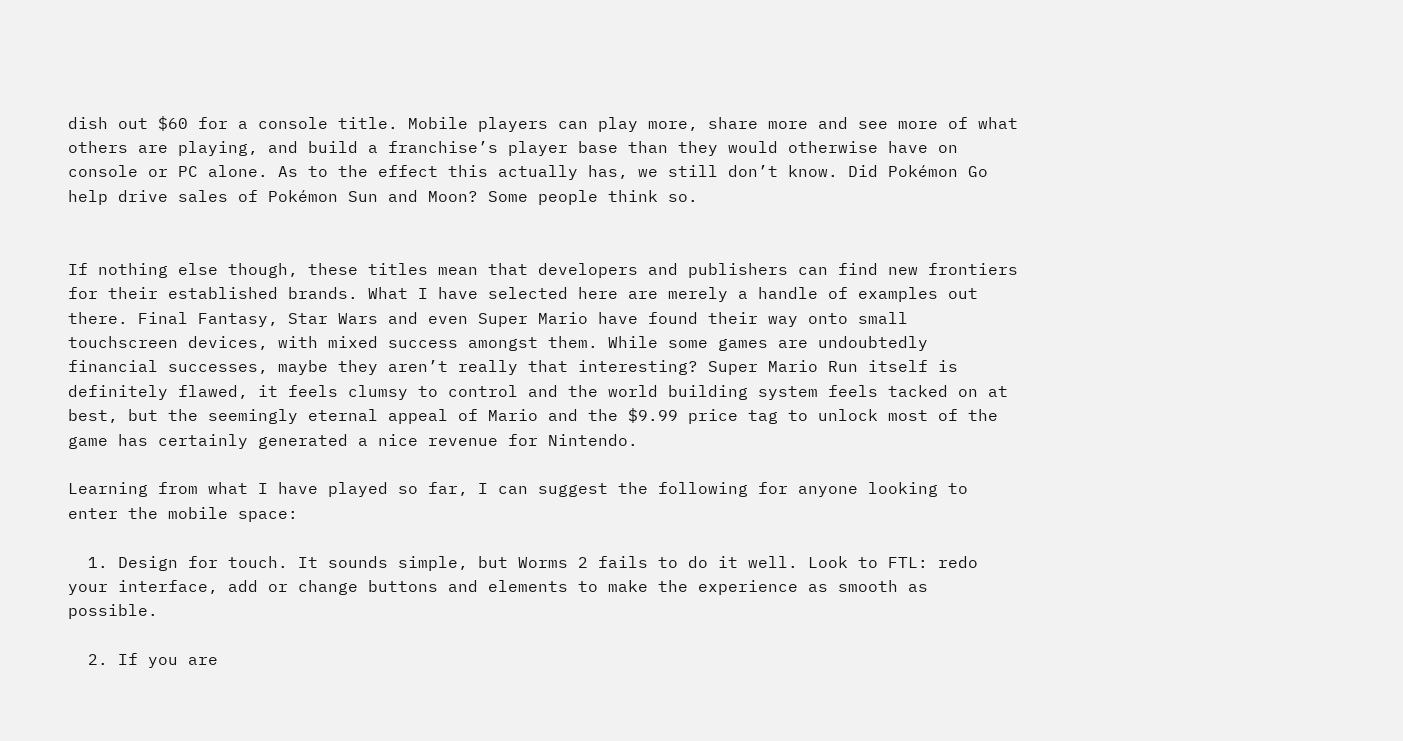dish out $60 for a console title. Mobile players can play more, share more and see more of what others are playing, and build a franchise’s player base than they would otherwise have on console or PC alone. As to the effect this actually has, we still don’t know. Did Pokémon Go help drive sales of Pokémon Sun and Moon? Some people think so.


If nothing else though, these titles mean that developers and publishers can find new frontiers for their established brands. What I have selected here are merely a handle of examples out there. Final Fantasy, Star Wars and even Super Mario have found their way onto small touchscreen devices, with mixed success amongst them. While some games are undoubtedly financial successes, maybe they aren’t really that interesting? Super Mario Run itself is definitely flawed, it feels clumsy to control and the world building system feels tacked on at best, but the seemingly eternal appeal of Mario and the $9.99 price tag to unlock most of the game has certainly generated a nice revenue for Nintendo.

Learning from what I have played so far, I can suggest the following for anyone looking to enter the mobile space:

  1. Design for touch. It sounds simple, but Worms 2 fails to do it well. Look to FTL: redo your interface, add or change buttons and elements to make the experience as smooth as possible.

  2. If you are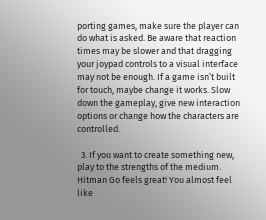porting games, make sure the player can do what is asked. Be aware that reaction times may be slower and that dragging your joypad controls to a visual interface may not be enough. If a game isn’t built for touch, maybe change it works. Slow down the gameplay, give new interaction options or change how the characters are controlled.

  3. If you want to create something new, play to the strengths of the medium. Hitman Go feels great! You almost feel like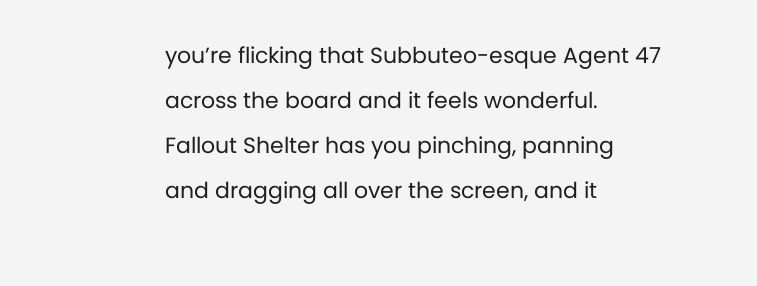you’re flicking that Subbuteo-esque Agent 47 across the board and it feels wonderful. Fallout Shelter has you pinching, panning and dragging all over the screen, and it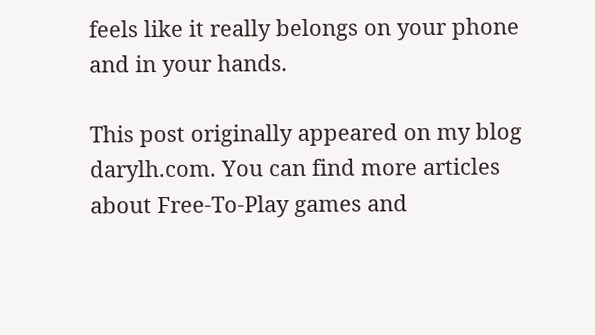feels like it really belongs on your phone and in your hands.

This post originally appeared on my blog darylh.com. You can find more articles about Free-To-Play games and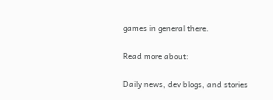games in general there.

Read more about:

Daily news, dev blogs, and stories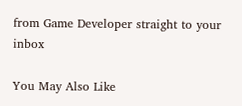from Game Developer straight to your inbox

You May Also Like